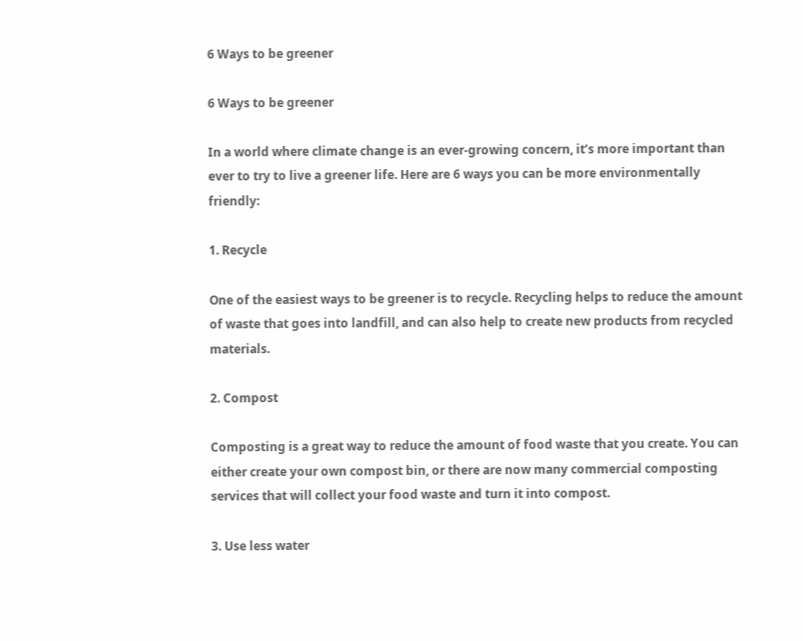6 Ways to be greener

6 Ways to be greener

In a world where climate change is an ever-growing concern, it’s more important than ever to try to live a greener life. Here are 6 ways you can be more environmentally friendly:

1. Recycle

One of the easiest ways to be greener is to recycle. Recycling helps to reduce the amount of waste that goes into landfill, and can also help to create new products from recycled materials.

2. Compost

Composting is a great way to reduce the amount of food waste that you create. You can either create your own compost bin, or there are now many commercial composting services that will collect your food waste and turn it into compost.

3. Use less water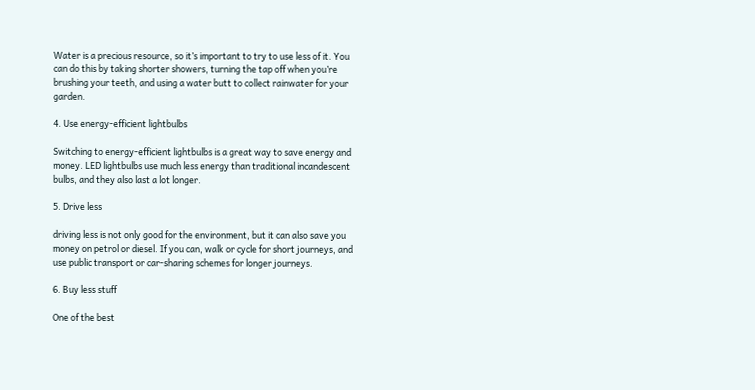Water is a precious resource, so it’s important to try to use less of it. You can do this by taking shorter showers, turning the tap off when you’re brushing your teeth, and using a water butt to collect rainwater for your garden.

4. Use energy-efficient lightbulbs

Switching to energy-efficient lightbulbs is a great way to save energy and money. LED lightbulbs use much less energy than traditional incandescent bulbs, and they also last a lot longer.

5. Drive less

driving less is not only good for the environment, but it can also save you money on petrol or diesel. If you can, walk or cycle for short journeys, and use public transport or car-sharing schemes for longer journeys.

6. Buy less stuff

One of the best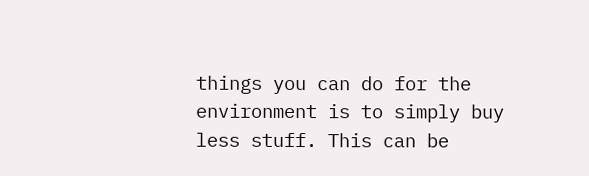things you can do for the environment is to simply buy less stuff. This can be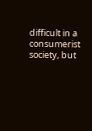difficult in a consumerist society, but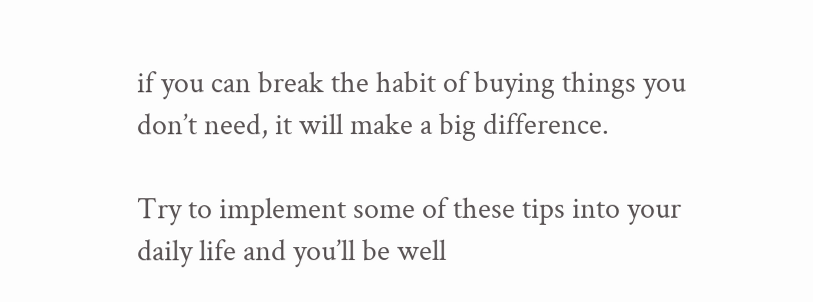if you can break the habit of buying things you don’t need, it will make a big difference.

Try to implement some of these tips into your daily life and you’ll be well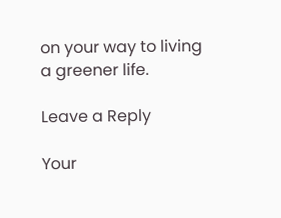on your way to living a greener life.

Leave a Reply

Your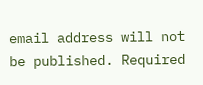email address will not be published. Required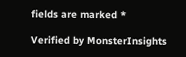fields are marked *

Verified by MonsterInsights